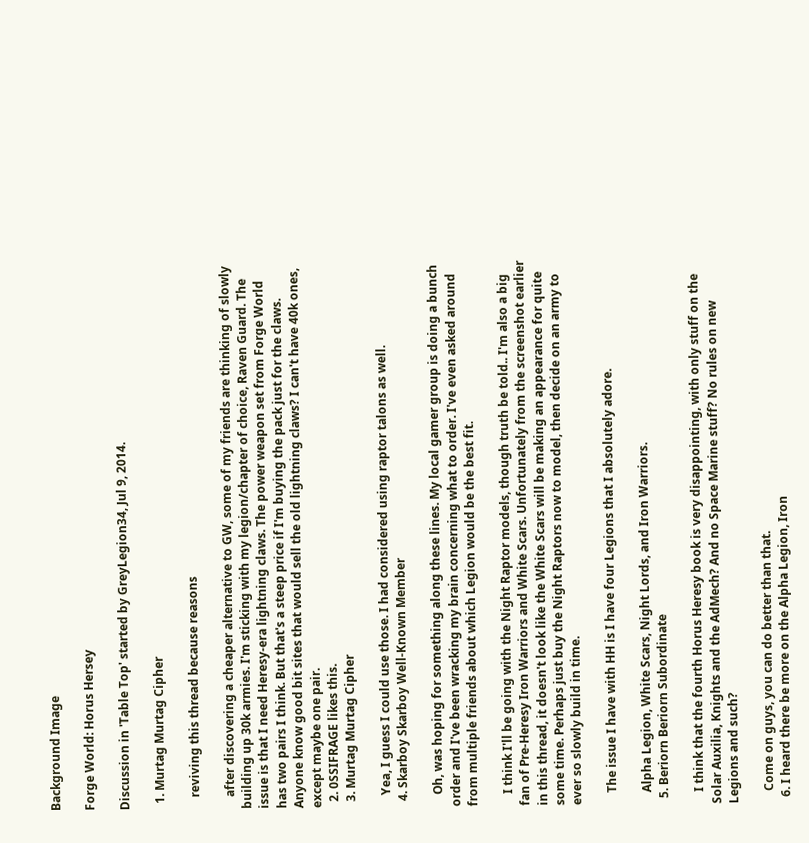Background Image

Forge World: Horus Hersey

Discussion in 'Table Top' started by GreyLegion34, Jul 9, 2014.

  1. Murtag Murtag Cipher

    reviving this thread because reasons

    after discovering a cheaper alternative to GW, some of my friends are thinking of slowly building up 30k armies. I'm sticking with my legion/chapter of choice, Raven Guard. The issue is that I need Heresy-era lightning claws. The power weapon set from Forge World has two pairs I think. But that's a steep price if I'm buying the pack just for the claws. Anyone know good bit sites that would sell the old lightning claws? I can't have 40k ones, except maybe one pair.
  2. 0SSIFRAGE likes this.
  3. Murtag Murtag Cipher

    Yea, I guess I could use those. I had considered using raptor talons as well.
  4. Skarboy Skarboy Well-Known Member

    Oh, was hoping for something along these lines. My local gamer group is doing a bunch order and I've been wracking my brain concerning what to order. I've even asked around from multiple friends about which Legion would be the best fit.

    I think I'll be going with the Night Raptor models, though truth be told.. I'm also a big fan of Pre-Heresy Iron Warriors and White Scars. Unfortunately from the screenshot earlier in this thread, it doesn't look like the White Scars will be making an appearance for quite some time. Perhaps just buy the Night Raptors now to model, then decide on an army to ever so slowly build in time.

    The issue I have with HH is I have four Legions that I absolutely adore.

    Alpha Legion, White Scars, Night Lords, and Iron Warriors.
  5. Beriorn Beriorn Subordinate

    I think that the fourth Horus Heresy book is very disappointing, with only stuff on the Solar Auxilia, Knights and the AdMech? And no Space Marine stuff? No rules on new Legions and such?

    Come on guys, you can do better than that.
  6. I heard there be more on the Alpha Legion, Iron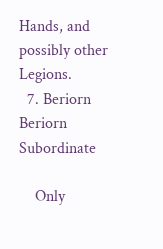Hands, and possibly other Legions.
  7. Beriorn Beriorn Subordinate

    Only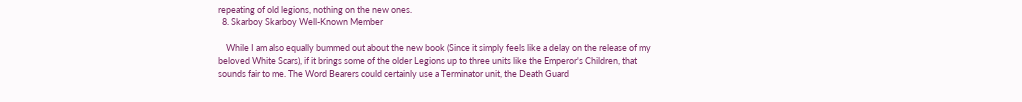repeating of old legions, nothing on the new ones.
  8. Skarboy Skarboy Well-Known Member

    While I am also equally bummed out about the new book (Since it simply feels like a delay on the release of my beloved White Scars), if it brings some of the older Legions up to three units like the Emperor's Children, that sounds fair to me. The Word Bearers could certainly use a Terminator unit, the Death Guard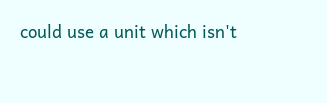could use a unit which isn't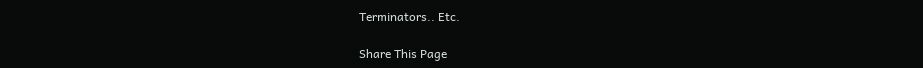Terminators.. Etc.

Share This Page